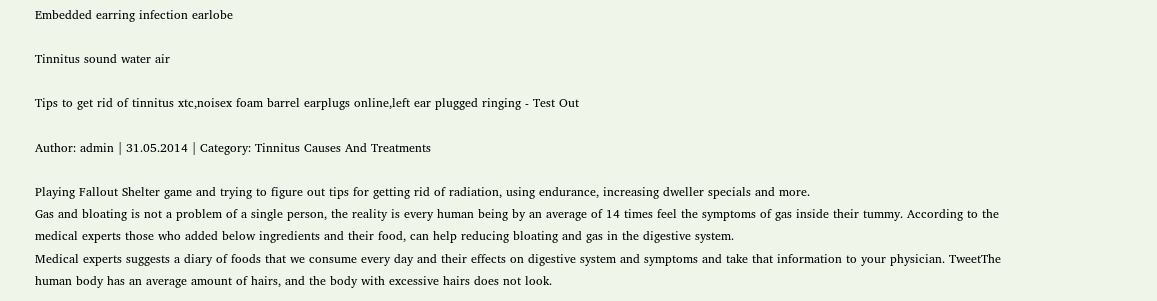Embedded earring infection earlobe

Tinnitus sound water air

Tips to get rid of tinnitus xtc,noisex foam barrel earplugs online,left ear plugged ringing - Test Out

Author: admin | 31.05.2014 | Category: Tinnitus Causes And Treatments

Playing Fallout Shelter game and trying to figure out tips for getting rid of radiation, using endurance, increasing dweller specials and more.
Gas and bloating is not a problem of a single person, the reality is every human being by an average of 14 times feel the symptoms of gas inside their tummy. According to the medical experts those who added below ingredients and their food, can help reducing bloating and gas in the digestive system.
Medical experts suggests a diary of foods that we consume every day and their effects on digestive system and symptoms and take that information to your physician. TweetThe human body has an average amount of hairs, and the body with excessive hairs does not look.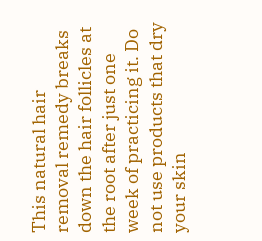This natural hair removal remedy breaks down the hair follicles at the root after just one week of practicing it. Do not use products that dry your skin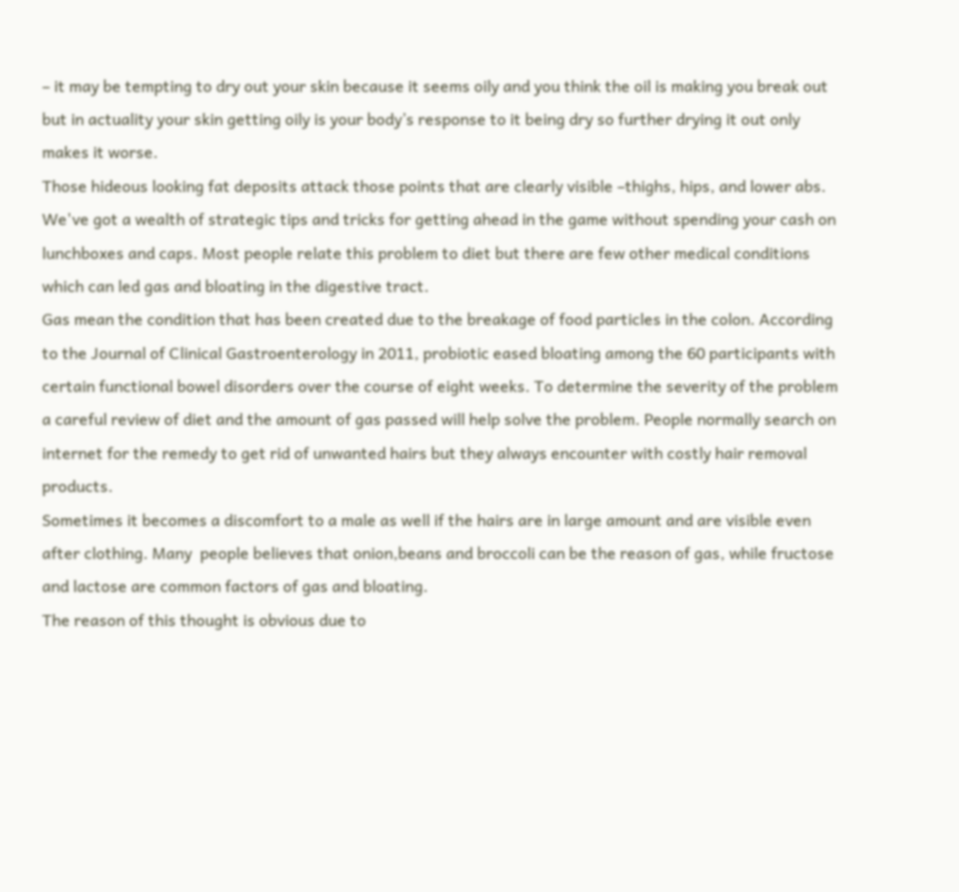– it may be tempting to dry out your skin because it seems oily and you think the oil is making you break out but in actuality your skin getting oily is your body’s response to it being dry so further drying it out only makes it worse.
Those hideous looking fat deposits attack those points that are clearly visible –thighs, hips, and lower abs. We've got a wealth of strategic tips and tricks for getting ahead in the game without spending your cash on lunchboxes and caps. Most people relate this problem to diet but there are few other medical conditions which can led gas and bloating in the digestive tract.
Gas mean the condition that has been created due to the breakage of food particles in the colon. According to the Journal of Clinical Gastroenterology in 2011, probiotic eased bloating among the 60 participants with certain functional bowel disorders over the course of eight weeks. To determine the severity of the problem a careful review of diet and the amount of gas passed will help solve the problem. People normally search on internet for the remedy to get rid of unwanted hairs but they always encounter with costly hair removal products.
Sometimes it becomes a discomfort to a male as well if the hairs are in large amount and are visible even after clothing. Many  people believes that onion,beans and broccoli can be the reason of gas, while fructose and lactose are common factors of gas and bloating.
The reason of this thought is obvious due to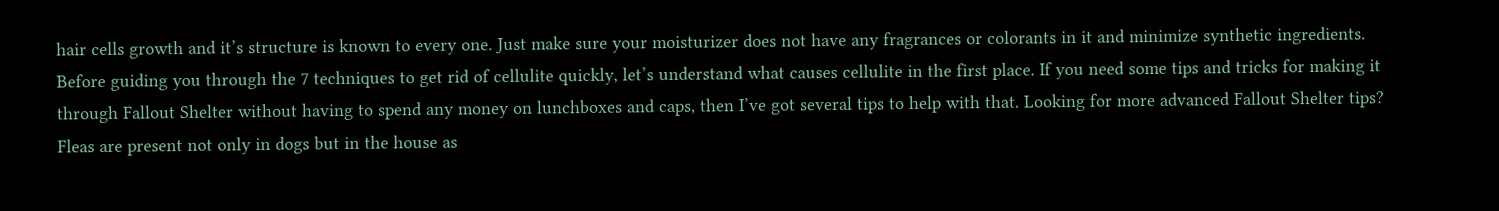hair cells growth and it’s structure is known to every one. Just make sure your moisturizer does not have any fragrances or colorants in it and minimize synthetic ingredients.
Before guiding you through the 7 techniques to get rid of cellulite quickly, let’s understand what causes cellulite in the first place. If you need some tips and tricks for making it through Fallout Shelter without having to spend any money on lunchboxes and caps, then I’ve got several tips to help with that. Looking for more advanced Fallout Shelter tips? Fleas are present not only in dogs but in the house as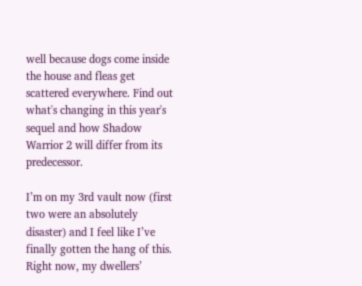well because dogs come inside the house and fleas get scattered everywhere. Find out what's changing in this year's sequel and how Shadow Warrior 2 will differ from its predecessor.

I’m on my 3rd vault now (first two were an absolutely disaster) and I feel like I’ve finally gotten the hang of this.
Right now, my dwellers’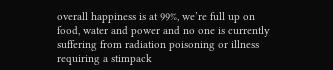overall happiness is at 99%, we’re full up on food, water and power and no one is currently suffering from radiation poisoning or illness requiring a stimpack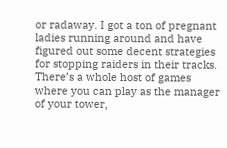or radaway. I got a ton of pregnant ladies running around and have figured out some decent strategies for stopping raiders in their tracks.
There’s a whole host of games where you can play as the manager of your tower,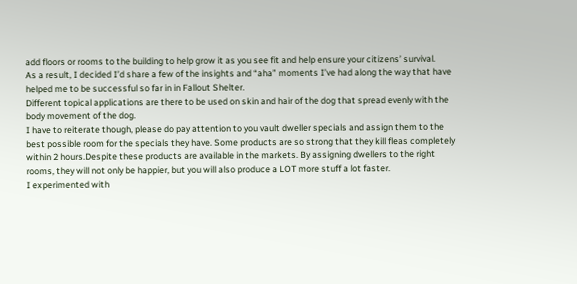add floors or rooms to the building to help grow it as you see fit and help ensure your citizens’ survival.
As a result, I decided I’d share a few of the insights and “aha” moments I’ve had along the way that have helped me to be successful so far in in Fallout Shelter.
Different topical applications are there to be used on skin and hair of the dog that spread evenly with the body movement of the dog.
I have to reiterate though, please do pay attention to you vault dweller specials and assign them to the best possible room for the specials they have. Some products are so strong that they kill fleas completely within 2 hours.Despite these products are available in the markets. By assigning dwellers to the right rooms, they will not only be happier, but you will also produce a LOT more stuff a lot faster.
I experimented with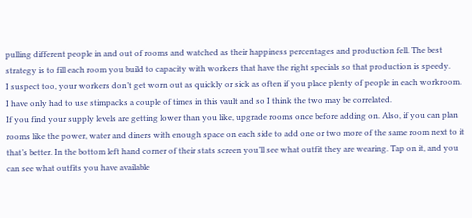pulling different people in and out of rooms and watched as their happiness percentages and production fell. The best strategy is to fill each room you build to capacity with workers that have the right specials so that production is speedy.
I suspect too, your workers don’t get worn out as quickly or sick as often if you place plenty of people in each workroom. I have only had to use stimpacks a couple of times in this vault and so I think the two may be correlated.
If you find your supply levels are getting lower than you like, upgrade rooms once before adding on. Also, if you can plan rooms like the power, water and diners with enough space on each side to add one or two more of the same room next to it that’s better. In the bottom left hand corner of their stats screen you’ll see what outfit they are wearing. Tap on it, and you can see what outfits you have available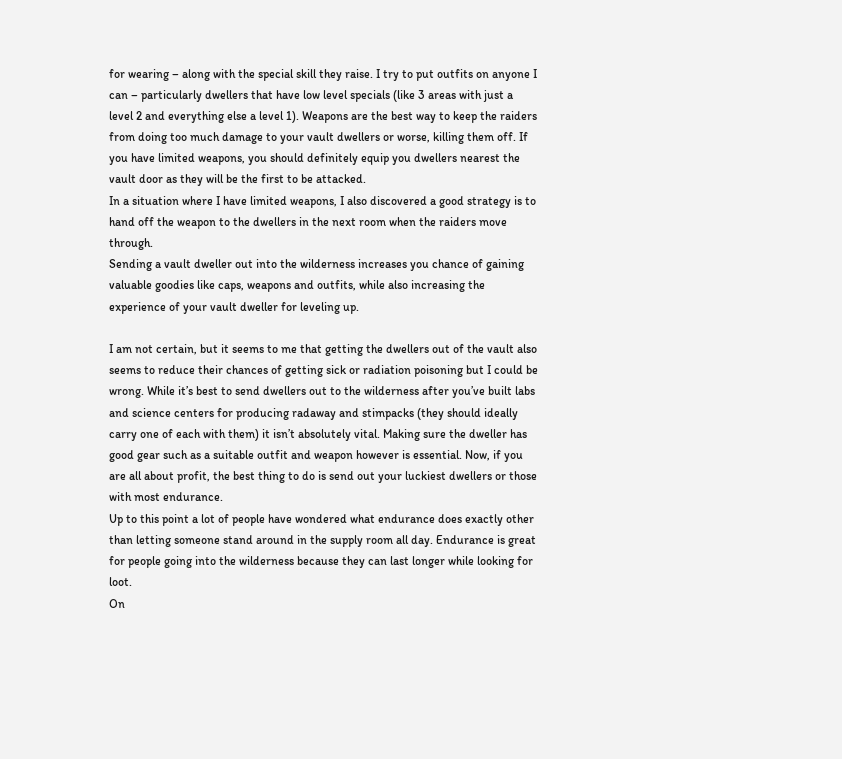for wearing – along with the special skill they raise. I try to put outfits on anyone I can – particularly dwellers that have low level specials (like 3 areas with just a level 2 and everything else a level 1). Weapons are the best way to keep the raiders from doing too much damage to your vault dwellers or worse, killing them off. If you have limited weapons, you should definitely equip you dwellers nearest the vault door as they will be the first to be attacked.
In a situation where I have limited weapons, I also discovered a good strategy is to hand off the weapon to the dwellers in the next room when the raiders move through.
Sending a vault dweller out into the wilderness increases you chance of gaining valuable goodies like caps, weapons and outfits, while also increasing the experience of your vault dweller for leveling up.

I am not certain, but it seems to me that getting the dwellers out of the vault also seems to reduce their chances of getting sick or radiation poisoning but I could be wrong. While it’s best to send dwellers out to the wilderness after you’ve built labs and science centers for producing radaway and stimpacks (they should ideally carry one of each with them) it isn’t absolutely vital. Making sure the dweller has good gear such as a suitable outfit and weapon however is essential. Now, if you are all about profit, the best thing to do is send out your luckiest dwellers or those with most endurance.
Up to this point a lot of people have wondered what endurance does exactly other than letting someone stand around in the supply room all day. Endurance is great for people going into the wilderness because they can last longer while looking for loot.
On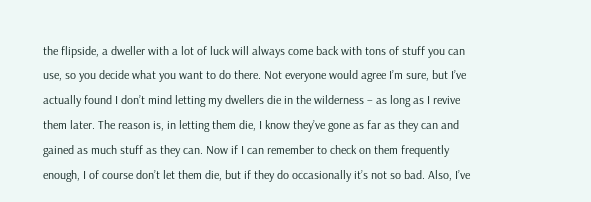the flipside, a dweller with a lot of luck will always come back with tons of stuff you can use, so you decide what you want to do there. Not everyone would agree I’m sure, but I’ve actually found I don’t mind letting my dwellers die in the wilderness – as long as I revive them later. The reason is, in letting them die, I know they’ve gone as far as they can and gained as much stuff as they can. Now if I can remember to check on them frequently enough, I of course don’t let them die, but if they do occasionally it’s not so bad. Also, I’ve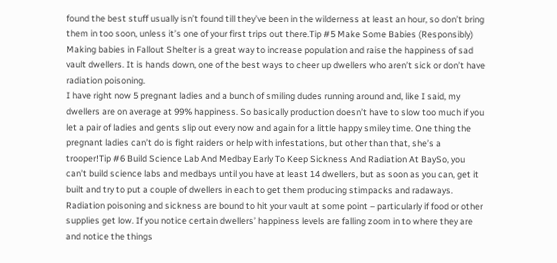found the best stuff usually isn’t found till they’ve been in the wilderness at least an hour, so don’t bring them in too soon, unless it’s one of your first trips out there.Tip #5 Make Some Babies (Responsibly) Making babies in Fallout Shelter is a great way to increase population and raise the happiness of sad vault dwellers. It is hands down, one of the best ways to cheer up dwellers who aren’t sick or don’t have radiation poisoning.
I have right now 5 pregnant ladies and a bunch of smiling dudes running around and, like I said, my dwellers are on average at 99% happiness. So basically production doesn’t have to slow too much if you let a pair of ladies and gents slip out every now and again for a little happy smiley time. One thing the pregnant ladies can’t do is fight raiders or help with infestations, but other than that, she’s a trooper!Tip #6 Build Science Lab And Medbay Early To Keep Sickness And Radiation At BaySo, you can’t build science labs and medbays until you have at least 14 dwellers, but as soon as you can, get it built and try to put a couple of dwellers in each to get them producing stimpacks and radaways.
Radiation poisoning and sickness are bound to hit your vault at some point – particularly if food or other supplies get low. If you notice certain dwellers’ happiness levels are falling zoom in to where they are and notice the things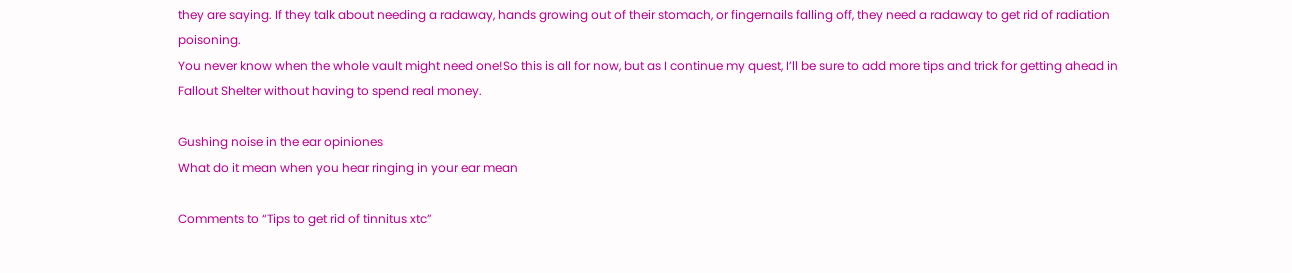they are saying. If they talk about needing a radaway, hands growing out of their stomach, or fingernails falling off, they need a radaway to get rid of radiation poisoning.
You never know when the whole vault might need one!So this is all for now, but as I continue my quest, I’ll be sure to add more tips and trick for getting ahead in Fallout Shelter without having to spend real money.

Gushing noise in the ear opiniones
What do it mean when you hear ringing in your ear mean

Comments to “Tips to get rid of tinnitus xtc”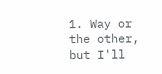1. Way or the other, but I'll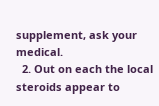supplement, ask your medical.
  2. Out on each the local steroids appear to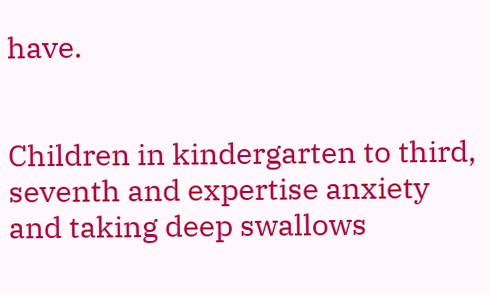have.


Children in kindergarten to third, seventh and expertise anxiety and taking deep swallows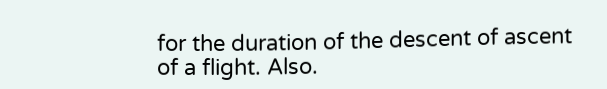for the duration of the descent of ascent of a flight. Also.